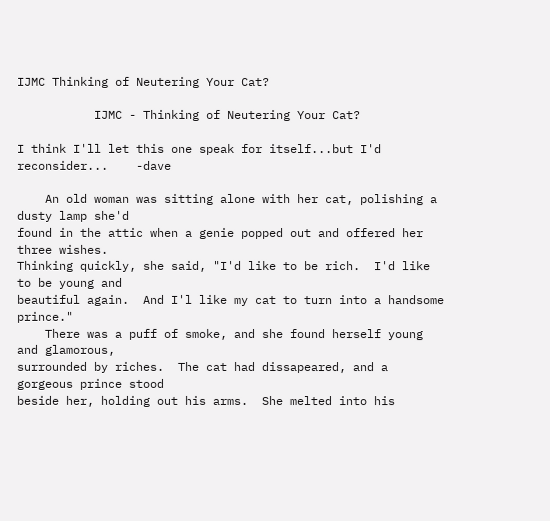IJMC Thinking of Neutering Your Cat?

           IJMC - Thinking of Neutering Your Cat?

I think I'll let this one speak for itself...but I'd reconsider...    -dave

    An old woman was sitting alone with her cat, polishing a dusty lamp she'd
found in the attic when a genie popped out and offered her three wishes.
Thinking quickly, she said, "I'd like to be rich.  I'd like to be young and
beautiful again.  And I'l like my cat to turn into a handsome prince."
    There was a puff of smoke, and she found herself young and glamorous,
surrounded by riches.  The cat had dissapeared, and a gorgeous prince stood
beside her, holding out his arms.  She melted into his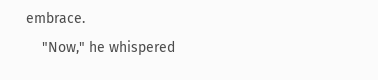embrace.
    "Now," he whispered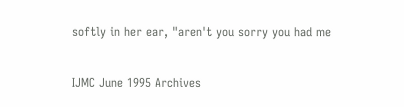softly in her ear, "aren't you sorry you had me

IJMC June 1995 Archives